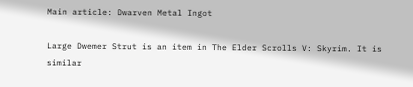Main article: Dwarven Metal Ingot

Large Dwemer Strut is an item in The Elder Scrolls V: Skyrim. It is similar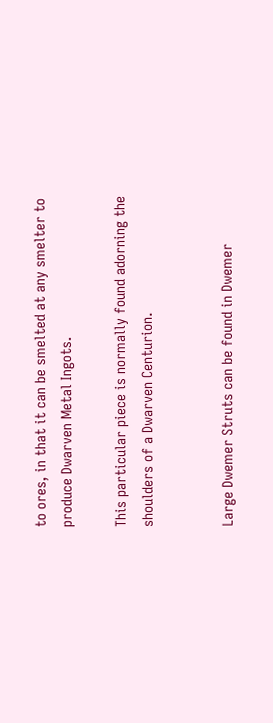to ores, in that it can be smelted at any smelter to produce Dwarven Metal Ingots.

This particular piece is normally found adorning the shoulders of a Dwarven Centurion.


Large Dwemer Struts can be found in Dwemer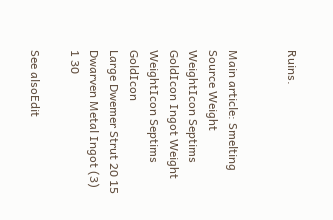Ruins.


Main article: Smelting
Source Weight WeightIcon Septims GoldIcon Ingot Weight WeightIcon Septims GoldIcon
Large Dwemer Strut 20 15 Dwarven Metal Ingot (3) 1 30

See alsoEdit